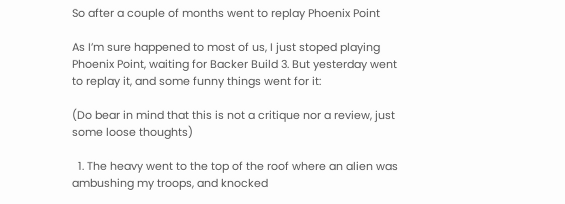So after a couple of months went to replay Phoenix Point

As I’m sure happened to most of us, I just stoped playing Phoenix Point, waiting for Backer Build 3. But yesterday went to replay it, and some funny things went for it:

(Do bear in mind that this is not a critique nor a review, just some loose thoughts)

  1. The heavy went to the top of the roof where an alien was ambushing my troops, and knocked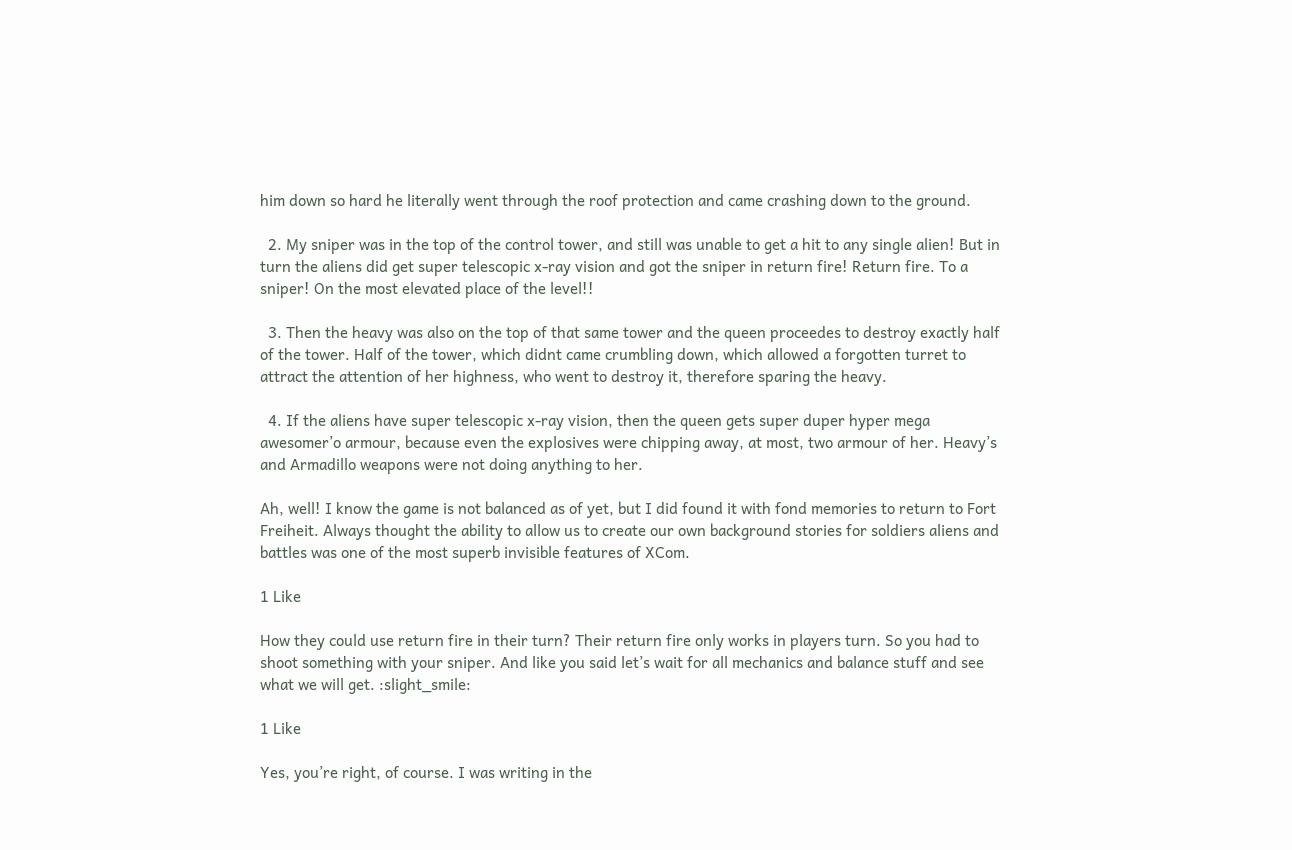him down so hard he literally went through the roof protection and came crashing down to the ground.

  2. My sniper was in the top of the control tower, and still was unable to get a hit to any single alien! But in turn the aliens did get super telescopic x-ray vision and got the sniper in return fire! Return fire. To a sniper! On the most elevated place of the level!!

  3. Then the heavy was also on the top of that same tower and the queen proceedes to destroy exactly half of the tower. Half of the tower, which didnt came crumbling down, which allowed a forgotten turret to attract the attention of her highness, who went to destroy it, therefore sparing the heavy.

  4. If the aliens have super telescopic x-ray vision, then the queen gets super duper hyper mega awesomer’o armour, because even the explosives were chipping away, at most, two armour of her. Heavy’s and Armadillo weapons were not doing anything to her.

Ah, well! I know the game is not balanced as of yet, but I did found it with fond memories to return to Fort Freiheit. Always thought the ability to allow us to create our own background stories for soldiers aliens and battles was one of the most superb invisible features of XCom.

1 Like

How they could use return fire in their turn? Their return fire only works in players turn. So you had to shoot something with your sniper. And like you said let’s wait for all mechanics and balance stuff and see what we will get. :slight_smile:

1 Like

Yes, you’re right, of course. I was writing in the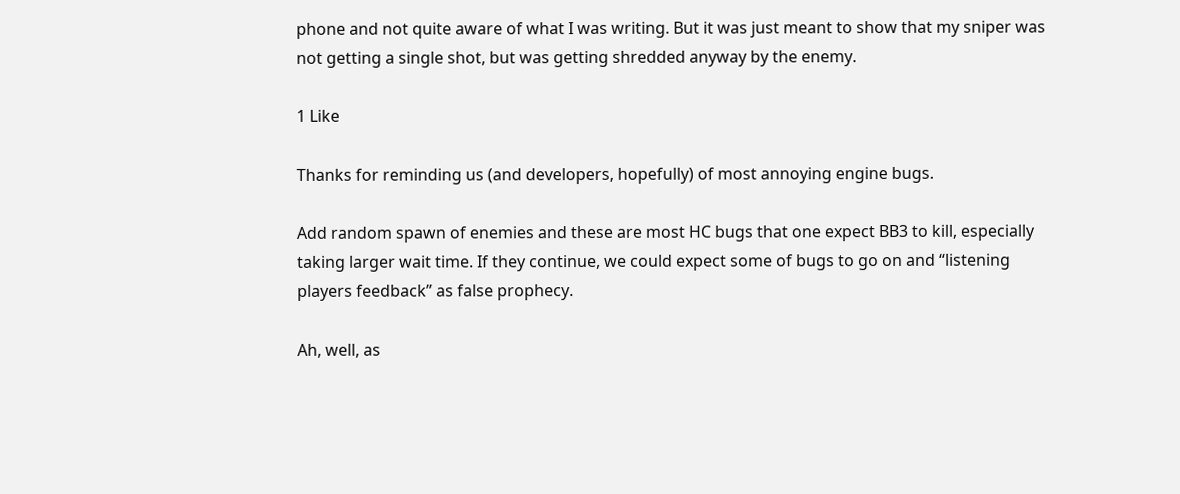phone and not quite aware of what I was writing. But it was just meant to show that my sniper was not getting a single shot, but was getting shredded anyway by the enemy.

1 Like

Thanks for reminding us (and developers, hopefully) of most annoying engine bugs.

Add random spawn of enemies and these are most HC bugs that one expect BB3 to kill, especially taking larger wait time. If they continue, we could expect some of bugs to go on and “listening players feedback” as false prophecy.

Ah, well, as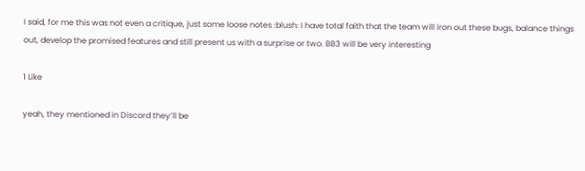I said, for me this was not even a critique, just some loose notes :blush: I have total faith that the team will iron out these bugs, balance things out, develop the promised features and still present us with a surprise or two. BB3 will be very interesting

1 Like

yeah, they mentioned in Discord they’ll be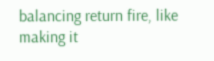balancing return fire, like making it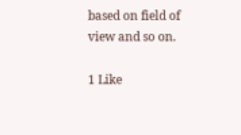based on field of view and so on.

1 Like